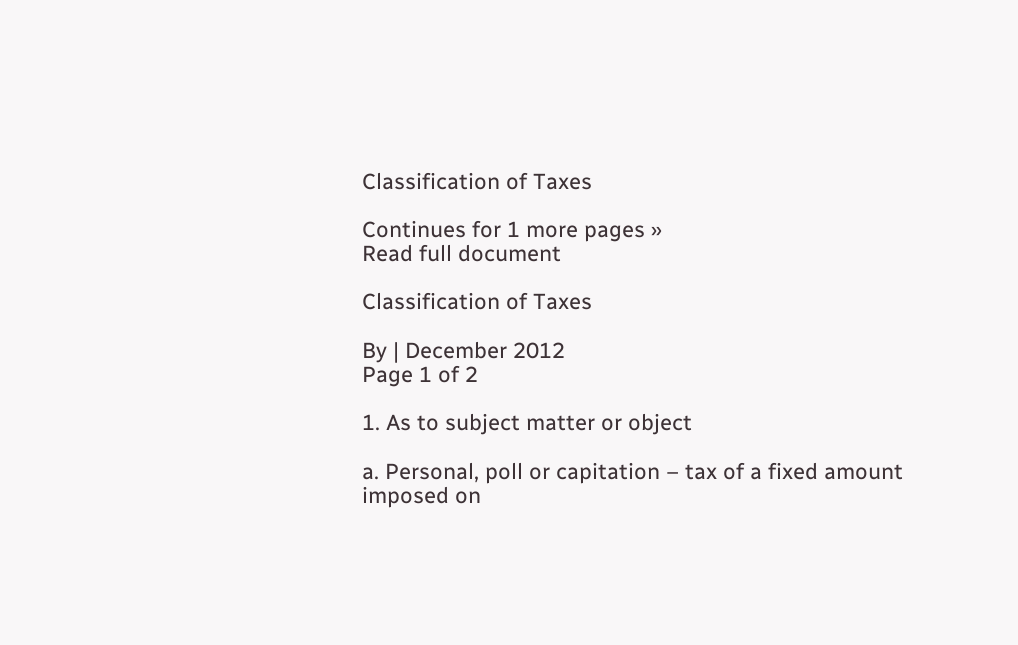Classification of Taxes

Continues for 1 more pages »
Read full document

Classification of Taxes

By | December 2012
Page 1 of 2

1. As to subject matter or object

a. Personal, poll or capitation – tax of a fixed amount imposed on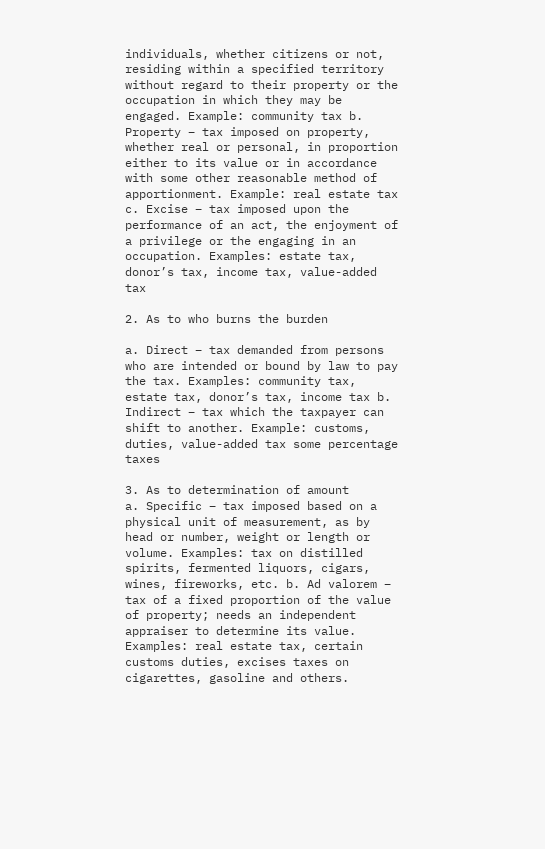individuals, whether citizens or not, residing within a specified territory without regard to their property or the occupation in which they may be engaged. Example: community tax b. Property – tax imposed on property, whether real or personal, in proportion either to its value or in accordance with some other reasonable method of apportionment. Example: real estate tax c. Excise – tax imposed upon the performance of an act, the enjoyment of a privilege or the engaging in an occupation. Examples: estate tax, donor’s tax, income tax, value-added tax

2. As to who burns the burden

a. Direct – tax demanded from persons who are intended or bound by law to pay the tax. Examples: community tax, estate tax, donor’s tax, income tax b. Indirect – tax which the taxpayer can shift to another. Example: customs, duties, value-added tax some percentage taxes

3. As to determination of amount
a. Specific – tax imposed based on a physical unit of measurement, as by head or number, weight or length or volume. Examples: tax on distilled spirits, fermented liquors, cigars, wines, fireworks, etc. b. Ad valorem – tax of a fixed proportion of the value of property; needs an independent appraiser to determine its value. Examples: real estate tax, certain customs duties, excises taxes on cigarettes, gasoline and others.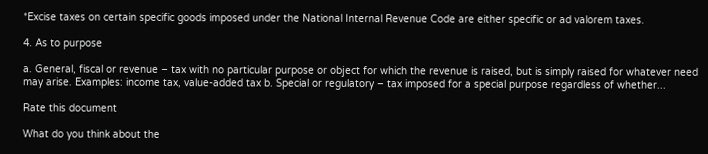*Excise taxes on certain specific goods imposed under the National Internal Revenue Code are either specific or ad valorem taxes.

4. As to purpose

a. General, fiscal or revenue – tax with no particular purpose or object for which the revenue is raised, but is simply raised for whatever need may arise. Examples: income tax, value-added tax b. Special or regulatory – tax imposed for a special purpose regardless of whether...

Rate this document

What do you think about the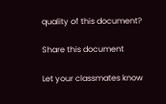quality of this document?

Share this document

Let your classmates know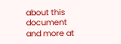about this document and more at